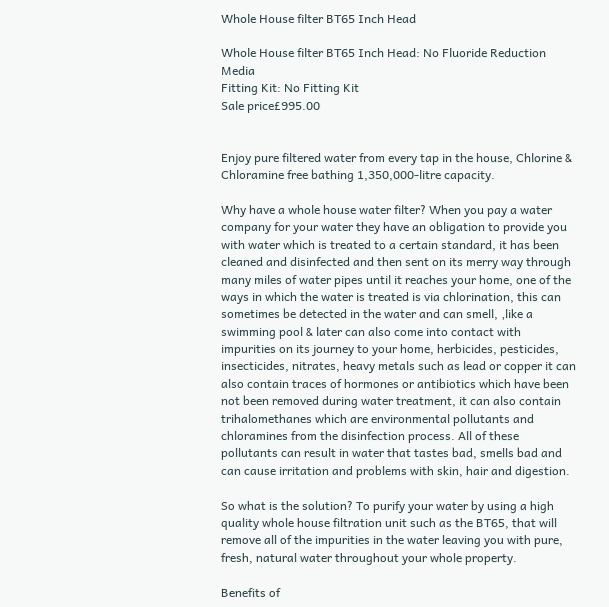Whole House filter BT65 Inch Head

Whole House filter BT65 Inch Head: No Fluoride Reduction Media
Fitting Kit: No Fitting Kit
Sale price£995.00


Enjoy pure filtered water from every tap in the house, Chlorine & Chloramine free bathing 1,350,000-litre capacity.

Why have a whole house water filter? When you pay a water company for your water they have an obligation to provide you with water which is treated to a certain standard, it has been cleaned and disinfected and then sent on its merry way through many miles of water pipes until it reaches your home, one of the ways in which the water is treated is via chlorination, this can sometimes be detected in the water and can smell, ‚like a swimming pool & later can also come into contact with impurities on its journey to your home, herbicides, pesticides, insecticides, nitrates, heavy metals such as lead or copper it can also contain traces of hormones or antibiotics which have been not been removed during water treatment, it can also contain trihalomethanes which are environmental pollutants and chloramines from the disinfection process. All of these pollutants can result in water that tastes bad, smells bad and can cause irritation and problems with skin, hair and digestion.

So what is the solution? To purify your water by using a high quality whole house filtration unit such as the BT65, that will remove all of the impurities in the water leaving you with pure, fresh, natural water throughout your whole property.

Benefits of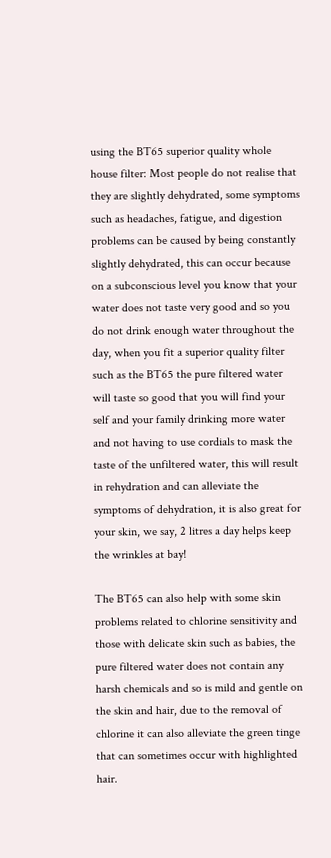using the BT65 superior quality whole house filter: Most people do not realise that they are slightly dehydrated, some symptoms such as headaches, fatigue, and digestion problems can be caused by being constantly slightly dehydrated, this can occur because on a subconscious level you know that your water does not taste very good and so you do not drink enough water throughout the day, when you fit a superior quality filter such as the BT65 the pure filtered water will taste so good that you will find your self and your family drinking more water and not having to use cordials to mask the taste of the unfiltered water, this will result in rehydration and can alleviate the symptoms of dehydration, it is also great for your skin, we say, 2 litres a day helps keep the wrinkles at bay!

The BT65 can also help with some skin problems related to chlorine sensitivity and those with delicate skin such as babies, the pure filtered water does not contain any harsh chemicals and so is mild and gentle on the skin and hair, due to the removal of chlorine it can also alleviate the green tinge that can sometimes occur with highlighted hair.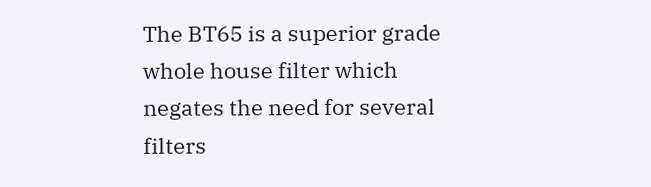The BT65 is a superior grade whole house filter which negates the need for several filters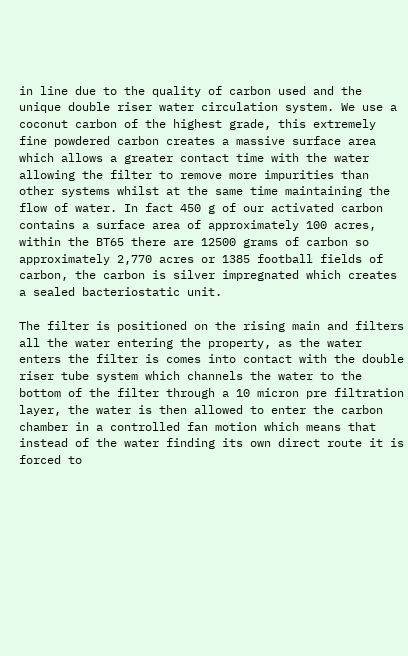in line due to the quality of carbon used and the unique double riser water circulation system. We use a coconut carbon of the highest grade, this extremely fine powdered carbon creates a massive surface area which allows a greater contact time with the water allowing the filter to remove more impurities than other systems whilst at the same time maintaining the flow of water. In fact 450 g of our activated carbon contains a surface area of approximately 100 acres, within the BT65 there are 12500 grams of carbon so approximately 2,770 acres or 1385 football fields of carbon, the carbon is silver impregnated which creates a sealed bacteriostatic unit.

The filter is positioned on the rising main and filters all the water entering the property, as the water enters the filter is comes into contact with the double riser tube system which channels the water to the bottom of the filter through a 10 micron pre filtration layer, the water is then allowed to enter the carbon chamber in a controlled fan motion which means that instead of the water finding its own direct route it is forced to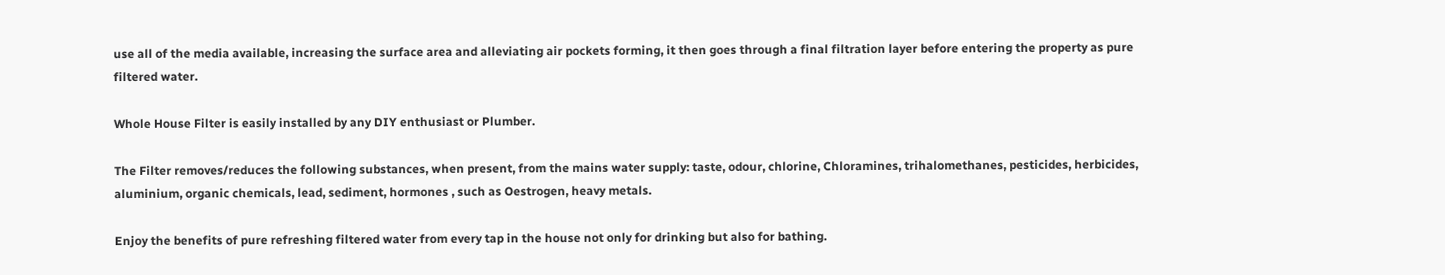use all of the media available, increasing the surface area and alleviating air pockets forming, it then goes through a final filtration layer before entering the property as pure filtered water.

Whole House Filter is easily installed by any DIY enthusiast or Plumber.

The Filter removes/reduces the following substances, when present, from the mains water supply: taste, odour, chlorine, Chloramines, trihalomethanes, pesticides, herbicides, aluminium, organic chemicals, lead, sediment, hormones , such as Oestrogen, heavy metals.

Enjoy the benefits of pure refreshing filtered water from every tap in the house not only for drinking but also for bathing.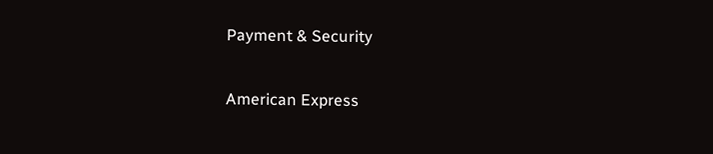Payment & Security

American Express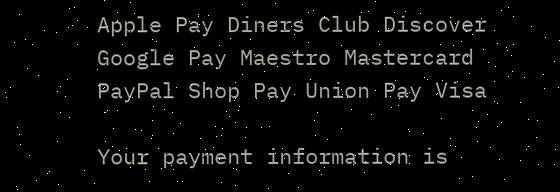Apple Pay Diners Club Discover Google Pay Maestro Mastercard PayPal Shop Pay Union Pay Visa

Your payment information is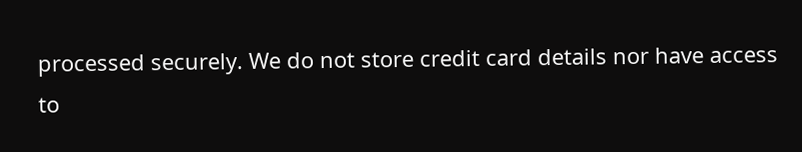processed securely. We do not store credit card details nor have access to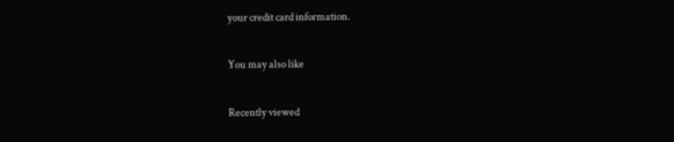your credit card information.

You may also like

Recently viewed